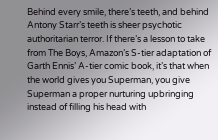Behind every smile, there’s teeth, and behind Antony Starr’s teeth is sheer psychotic authoritarian terror. If there’s a lesson to take from The Boys, Amazon’s S-tier adaptation of Garth Ennis’ A-tier comic book, it’s that when the world gives you Superman, you give Superman a proper nurturing upbringing instead of filling his head with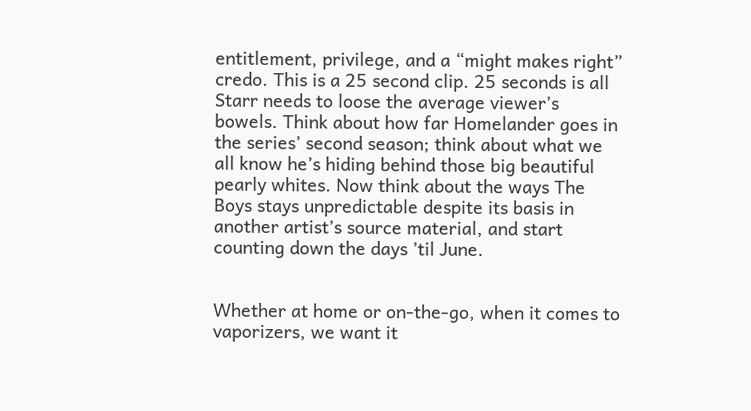entitlement, privilege, and a “might makes right” credo. This is a 25 second clip. 25 seconds is all Starr needs to loose the average viewer’s bowels. Think about how far Homelander goes in the series’ second season; think about what we all know he’s hiding behind those big beautiful pearly whites. Now think about the ways The Boys stays unpredictable despite its basis in another artist’s source material, and start counting down the days ’til June.


Whether at home or on-the-go, when it comes to vaporizers, we want it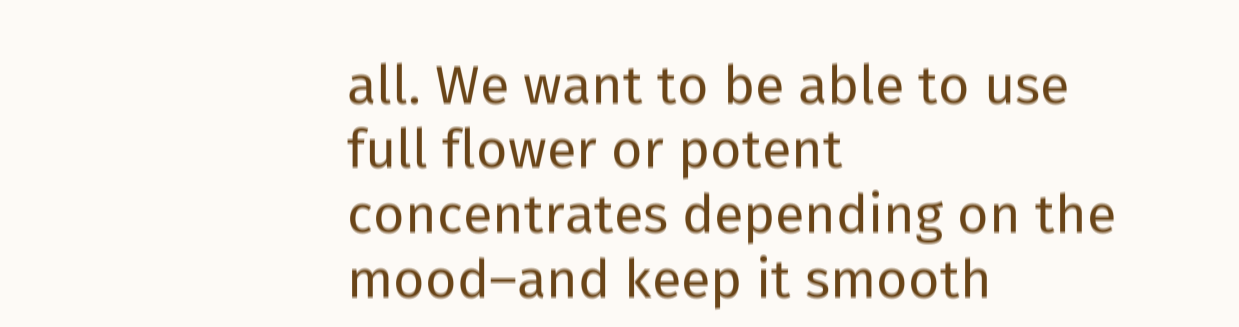all. We want to be able to use full flower or potent concentrates depending on the mood–and keep it smooth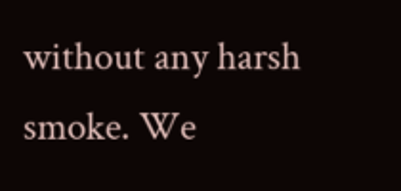without any harsh smoke. We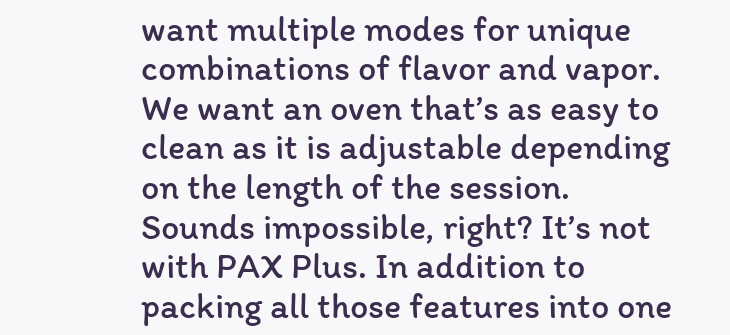want multiple modes for unique combinations of flavor and vapor. We want an oven that’s as easy to clean as it is adjustable depending on the length of the session. Sounds impossible, right? It’s not with PAX Plus. In addition to packing all those features into one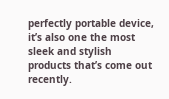perfectly portable device, it’s also one the most sleek and stylish products that’s come out recently.